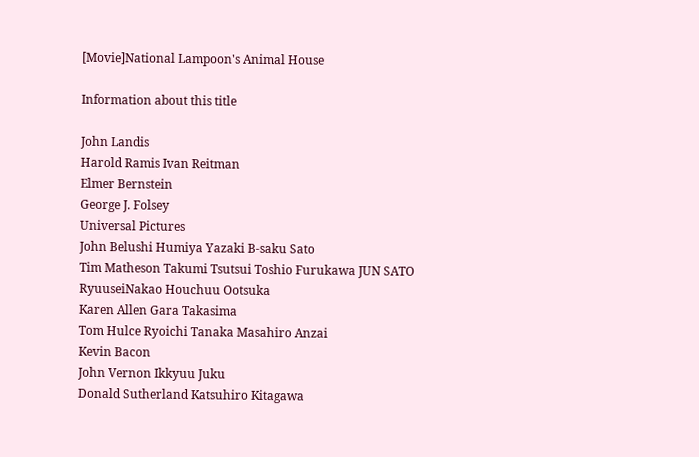[Movie]National Lampoon's Animal House

Information about this title

John Landis
Harold Ramis Ivan Reitman
Elmer Bernstein
George J. Folsey
Universal Pictures
John Belushi Humiya Yazaki B-saku Sato
Tim Matheson Takumi Tsutsui Toshio Furukawa JUN SATO RyuuseiNakao Houchuu Ootsuka
Karen Allen Gara Takasima
Tom Hulce Ryoichi Tanaka Masahiro Anzai
Kevin Bacon
John Vernon Ikkyuu Juku
Donald Sutherland Katsuhiro Kitagawa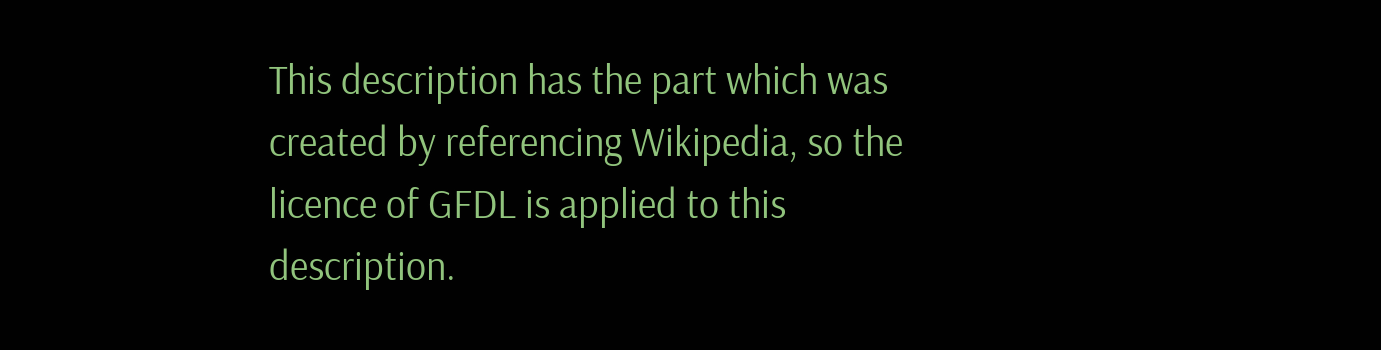This description has the part which was created by referencing Wikipedia, so the licence of GFDL is applied to this description.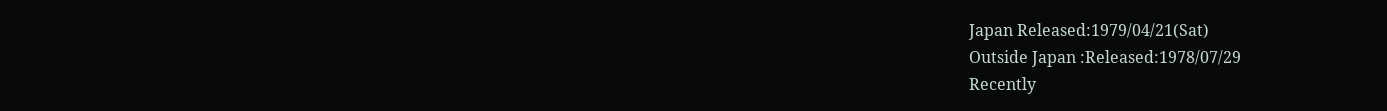Japan Released:1979/04/21(Sat)
Outside Japan :Released:1978/07/29
Recently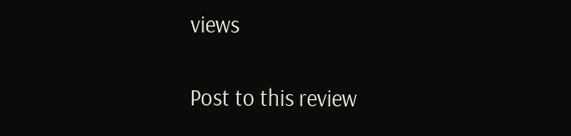views

Post to this review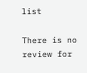list

There is no review for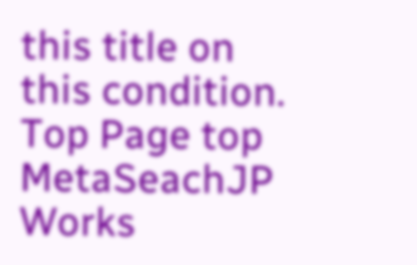this title on this condition.
Top Page top MetaSeachJP Works